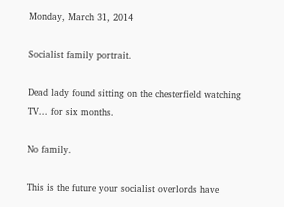Monday, March 31, 2014

Socialist family portrait.

Dead lady found sitting on the chesterfield watching TV... for six months.

No family.

This is the future your socialist overlords have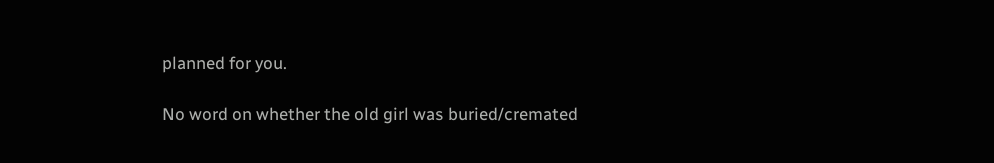planned for you.

No word on whether the old girl was buried/cremated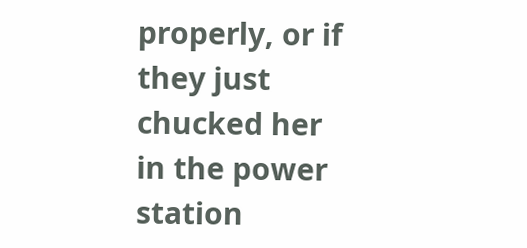properly, or if they just chucked her in the power station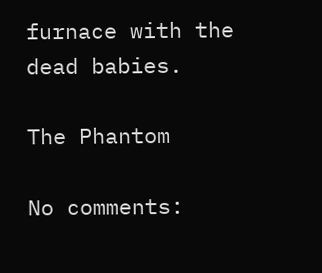furnace with the dead babies.

The Phantom

No comments: